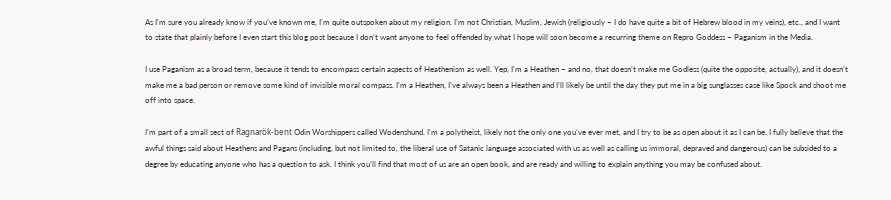As I’m sure you already know if you’ve known me, I’m quite outspoken about my religion. I’m not Christian, Muslim, Jewish (religiously – I do have quite a bit of Hebrew blood in my veins), etc., and I want to state that plainly before I even start this blog post because I don’t want anyone to feel offended by what I hope will soon become a recurring theme on Repro Goddess – Paganism in the Media.

I use Paganism as a broad term, because it tends to encompass certain aspects of Heathenism as well. Yep, I’m a Heathen – and no, that doesn’t make me Godless (quite the opposite, actually), and it doesn’t make me a bad person or remove some kind of invisible moral compass. I’m a Heathen, I’ve always been a Heathen and I’ll likely be until the day they put me in a big sunglasses case like Spock and shoot me off into space.

I’m part of a small sect of Ragnarök-bent Odin Worshippers called Wodenshund. I’m a polytheist, likely not the only one you’ve ever met, and I try to be as open about it as I can be. I fully believe that the awful things said about Heathens and Pagans (including, but not limited to, the liberal use of Satanic language associated with us as well as calling us immoral, depraved and dangerous) can be subsided to a degree by educating anyone who has a question to ask. I think you’ll find that most of us are an open book, and are ready and willing to explain anything you may be confused about.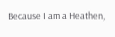Because I am a Heathen,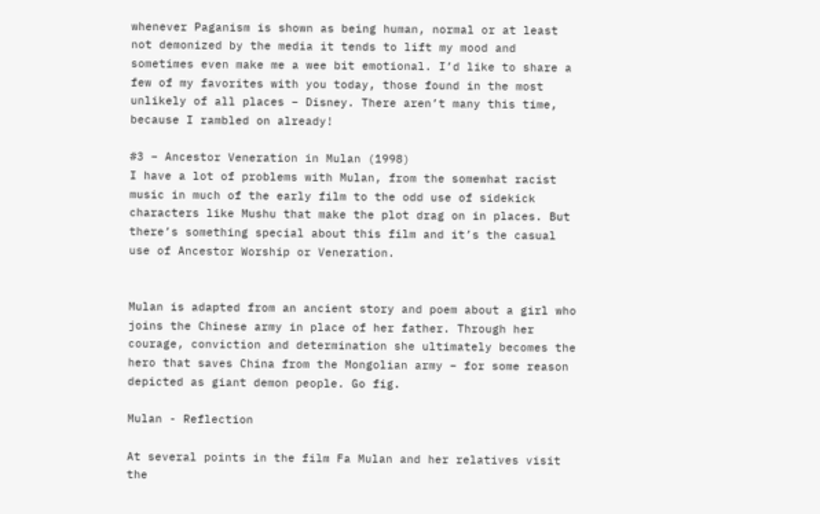whenever Paganism is shown as being human, normal or at least not demonized by the media it tends to lift my mood and sometimes even make me a wee bit emotional. I’d like to share a few of my favorites with you today, those found in the most unlikely of all places – Disney. There aren’t many this time, because I rambled on already!

#3 – Ancestor Veneration in Mulan (1998)
I have a lot of problems with Mulan, from the somewhat racist music in much of the early film to the odd use of sidekick characters like Mushu that make the plot drag on in places. But there’s something special about this film and it’s the casual use of Ancestor Worship or Veneration.


Mulan is adapted from an ancient story and poem about a girl who joins the Chinese army in place of her father. Through her courage, conviction and determination she ultimately becomes the hero that saves China from the Mongolian army – for some reason depicted as giant demon people. Go fig.

Mulan - Reflection

At several points in the film Fa Mulan and her relatives visit the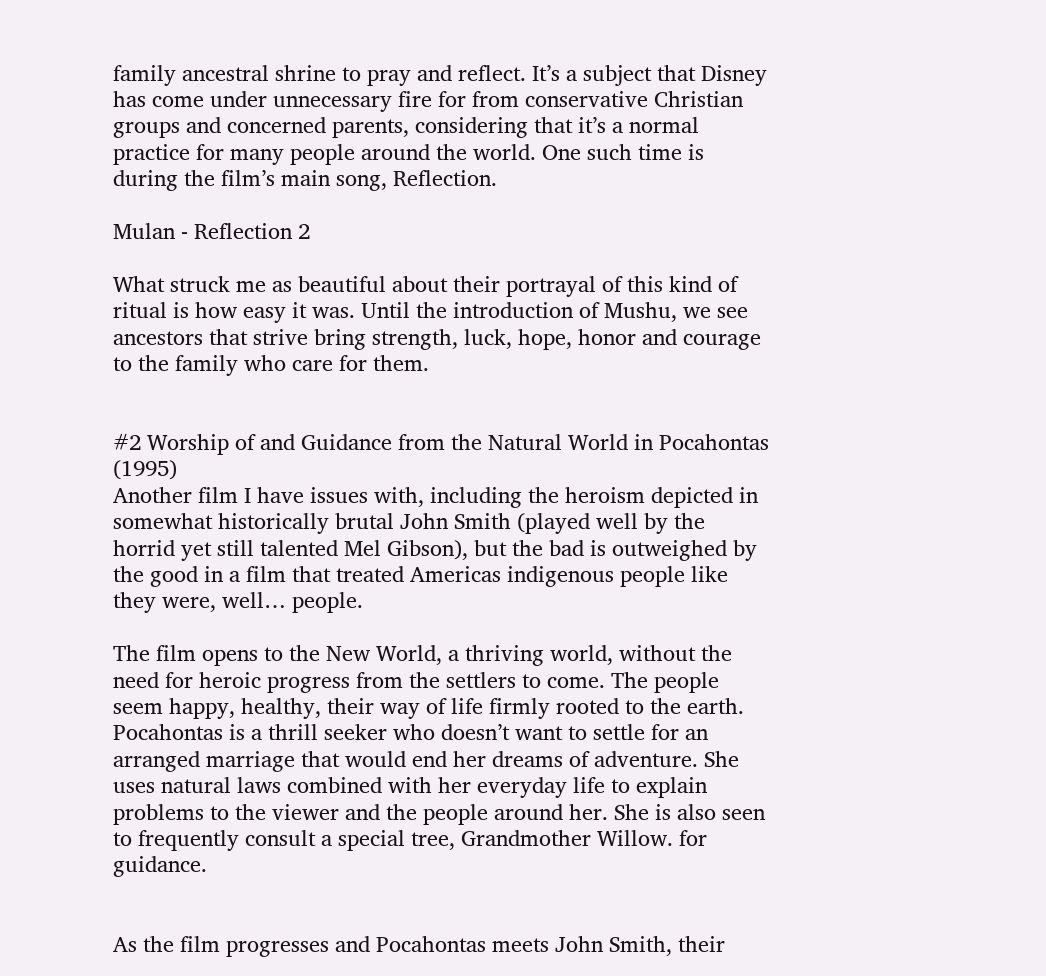family ancestral shrine to pray and reflect. It’s a subject that Disney has come under unnecessary fire for from conservative Christian groups and concerned parents, considering that it’s a normal practice for many people around the world. One such time is during the film’s main song, Reflection.

Mulan - Reflection 2

What struck me as beautiful about their portrayal of this kind of ritual is how easy it was. Until the introduction of Mushu, we see ancestors that strive bring strength, luck, hope, honor and courage to the family who care for them.


#2 Worship of and Guidance from the Natural World in Pocahontas (1995)
Another film I have issues with, including the heroism depicted in somewhat historically brutal John Smith (played well by the horrid yet still talented Mel Gibson), but the bad is outweighed by the good in a film that treated Americas indigenous people like they were, well… people.

The film opens to the New World, a thriving world, without the need for heroic progress from the settlers to come. The people seem happy, healthy, their way of life firmly rooted to the earth. Pocahontas is a thrill seeker who doesn’t want to settle for an arranged marriage that would end her dreams of adventure. She uses natural laws combined with her everyday life to explain problems to the viewer and the people around her. She is also seen to frequently consult a special tree, Grandmother Willow. for guidance.


As the film progresses and Pocahontas meets John Smith, their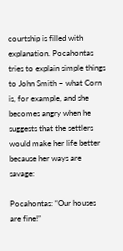courtship is filled with explanation. Pocahontas tries to explain simple things to John Smith – what Corn is, for example, and she becomes angry when he suggests that the settlers would make her life better because her ways are savage:

Pocahontas: “Our houses are fine!”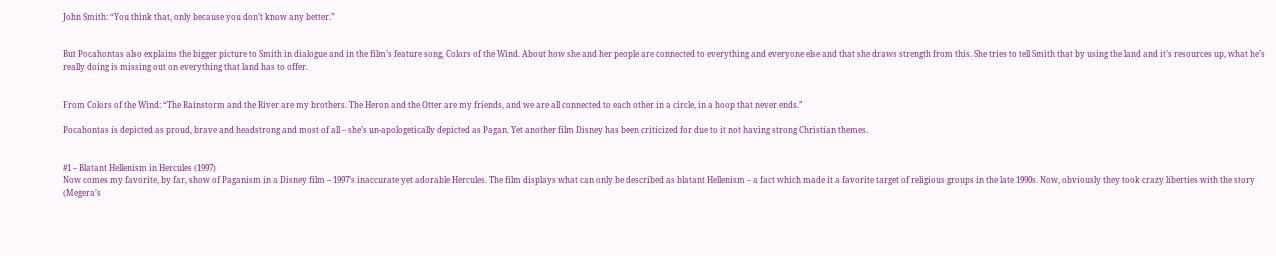John Smith: “You think that, only because you don’t know any better.”


But Pocahontas also explains the bigger picture to Smith in dialogue and in the film’s feature song, Colors of the Wind. About how she and her people are connected to everything and everyone else and that she draws strength from this. She tries to tell Smith that by using the land and it’s resources up, what he’s really doing is missing out on everything that land has to offer.


From Colors of the Wind: “The Rainstorm and the River are my brothers. The Heron and the Otter are my friends, and we are all connected to each other in a circle, in a hoop that never ends.”

Pocahontas is depicted as proud, brave and headstrong and most of all – she’s un-apologetically depicted as Pagan. Yet another film Disney has been criticized for due to it not having strong Christian themes.


#1 – Blatant Hellenism in Hercules (1997)
Now comes my favorite, by far, show of Paganism in a Disney film – 1997’s inaccurate yet adorable Hercules. The film displays what can only be described as blatant Hellenism – a fact which made it a favorite target of religious groups in the late 1990s. Now, obviously they took crazy liberties with the story (Megera’s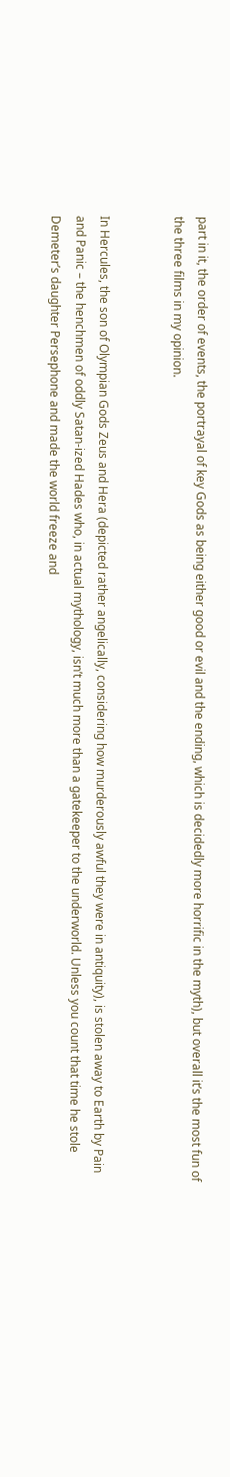part in it, the order of events, the portrayal of key Gods as being either good or evil and the ending, which is decidedly more horrific in the myth), but overall it’s the most fun of the three films in my opinion.


In Hercules, the son of Olympian Gods Zeus and Hera (depicted rather angelically, considering how murderously awful they were in antiquity), is stolen away to Earth by Pain and Panic – the henchmen of oddly Satan-ized Hades who, in actual mythology, isn’t much more than a gatekeeper to the underworld. Unless you count that time he stole Demeter’s daughter Persephone and made the world freeze and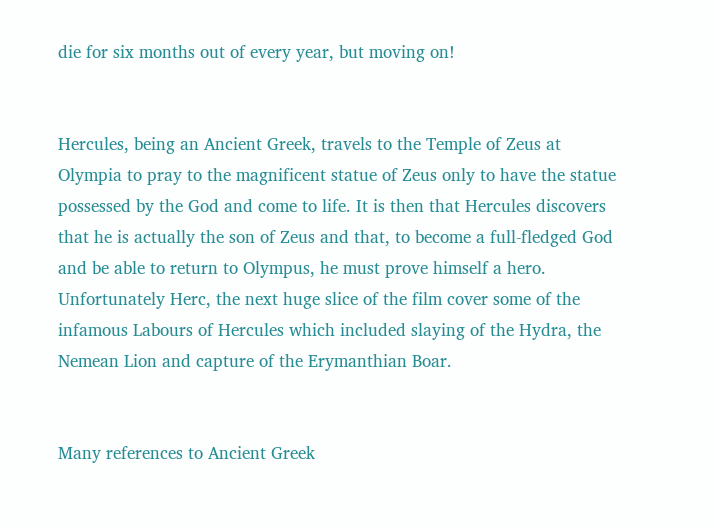die for six months out of every year, but moving on!


Hercules, being an Ancient Greek, travels to the Temple of Zeus at Olympia to pray to the magnificent statue of Zeus only to have the statue possessed by the God and come to life. It is then that Hercules discovers that he is actually the son of Zeus and that, to become a full-fledged God and be able to return to Olympus, he must prove himself a hero. Unfortunately Herc, the next huge slice of the film cover some of the infamous Labours of Hercules which included slaying of the Hydra, the Nemean Lion and capture of the Erymanthian Boar.


Many references to Ancient Greek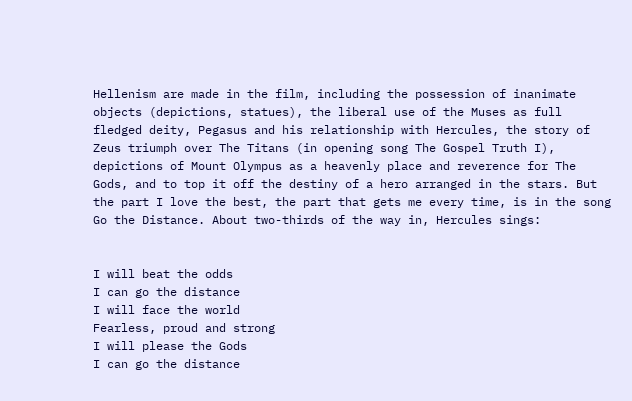Hellenism are made in the film, including the possession of inanimate objects (depictions, statues), the liberal use of the Muses as full fledged deity, Pegasus and his relationship with Hercules, the story of Zeus triumph over The Titans (in opening song The Gospel Truth I), depictions of Mount Olympus as a heavenly place and reverence for The Gods, and to top it off the destiny of a hero arranged in the stars. But the part I love the best, the part that gets me every time, is in the song Go the Distance. About two-thirds of the way in, Hercules sings:


I will beat the odds
I can go the distance
I will face the world
Fearless, proud and strong
I will please the Gods
I can go the distance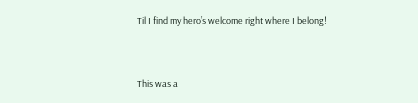Til I find my hero’s welcome right where I belong!


This was a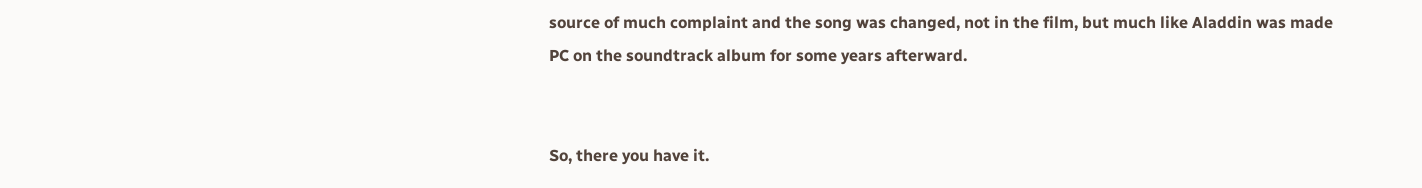source of much complaint and the song was changed, not in the film, but much like Aladdin was made PC on the soundtrack album for some years afterward.


So, there you have it.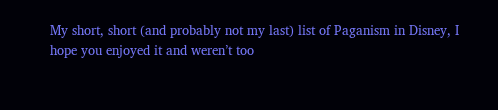My short, short (and probably not my last) list of Paganism in Disney, I hope you enjoyed it and weren’t too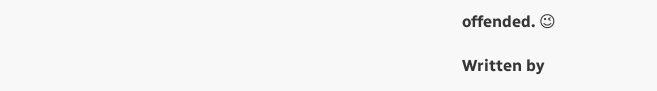offended. 😉

Written by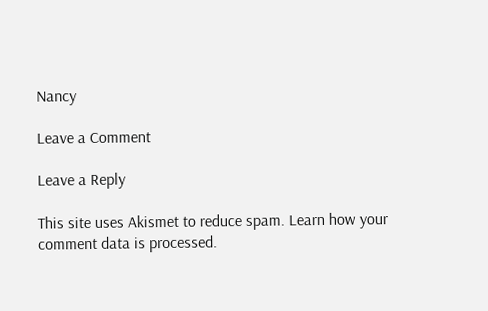Nancy

Leave a Comment

Leave a Reply

This site uses Akismet to reduce spam. Learn how your comment data is processed.